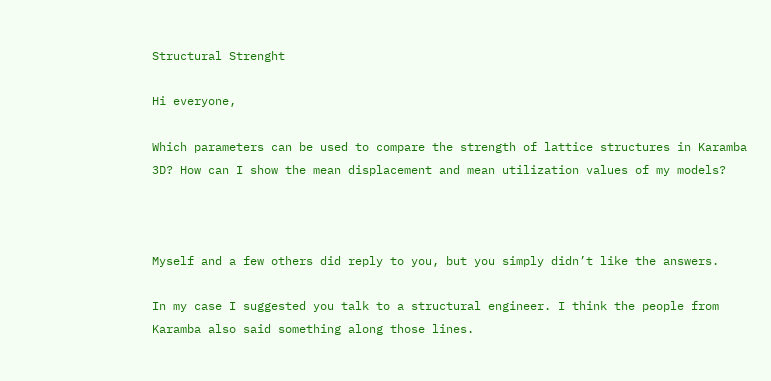Structural Strenght

Hi everyone,

Which parameters can be used to compare the strength of lattice structures in Karamba 3D? How can I show the mean displacement and mean utilization values of my models?



Myself and a few others did reply to you, but you simply didn’t like the answers.

In my case I suggested you talk to a structural engineer. I think the people from Karamba also said something along those lines.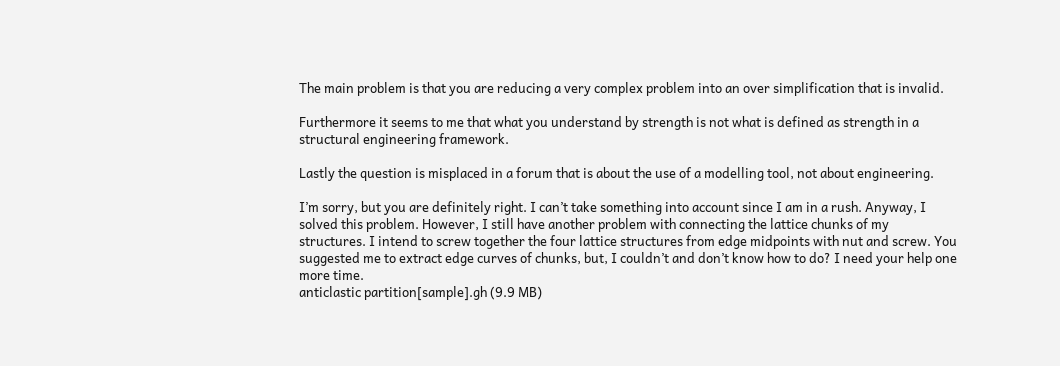The main problem is that you are reducing a very complex problem into an over simplification that is invalid.

Furthermore it seems to me that what you understand by strength is not what is defined as strength in a structural engineering framework.

Lastly the question is misplaced in a forum that is about the use of a modelling tool, not about engineering.

I’m sorry, but you are definitely right. I can’t take something into account since I am in a rush. Anyway, I solved this problem. However, I still have another problem with connecting the lattice chunks of my structures. I intend to screw together the four lattice structures from edge midpoints with nut and screw. You suggested me to extract edge curves of chunks, but, I couldn’t and don’t know how to do? I need your help one more time.
anticlastic partition[sample].gh (9.9 MB)